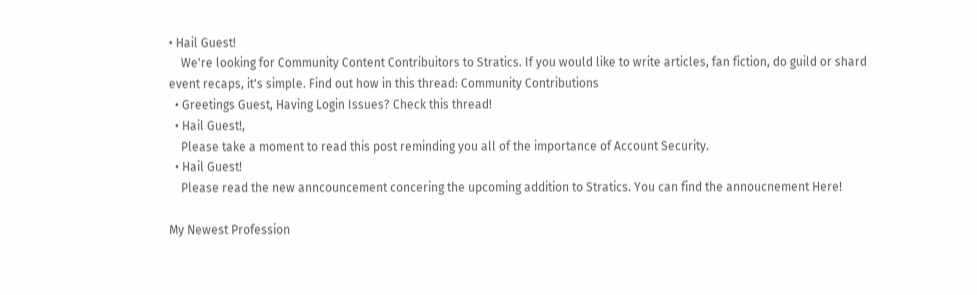• Hail Guest!
    We're looking for Community Content Contribuitors to Stratics. If you would like to write articles, fan fiction, do guild or shard event recaps, it's simple. Find out how in this thread: Community Contributions
  • Greetings Guest, Having Login Issues? Check this thread!
  • Hail Guest!,
    Please take a moment to read this post reminding you all of the importance of Account Security.
  • Hail Guest!
    Please read the new anncouncement concering the upcoming addition to Stratics. You can find the annoucnement Here!

My Newest Profession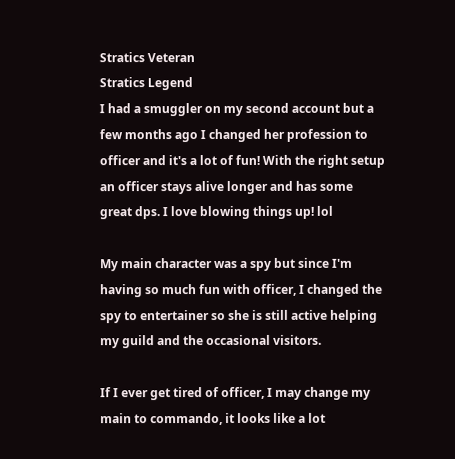Stratics Veteran
Stratics Legend
I had a smuggler on my second account but a few months ago I changed her profession to officer and it's a lot of fun! With the right setup an officer stays alive longer and has some great dps. I love blowing things up! lol

My main character was a spy but since I'm having so much fun with officer, I changed the spy to entertainer so she is still active helping my guild and the occasional visitors.

If I ever get tired of officer, I may change my main to commando, it looks like a lot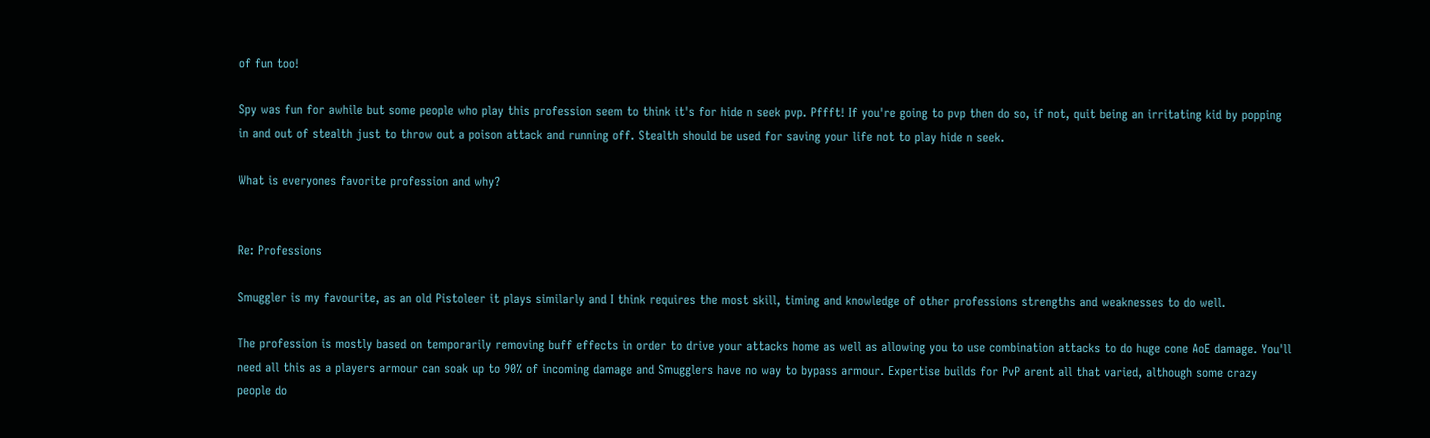of fun too!

Spy was fun for awhile but some people who play this profession seem to think it's for hide n seek pvp. Pffft! If you're going to pvp then do so, if not, quit being an irritating kid by popping in and out of stealth just to throw out a poison attack and running off. Stealth should be used for saving your life not to play hide n seek.

What is everyones favorite profession and why?


Re: Professions

Smuggler is my favourite, as an old Pistoleer it plays similarly and I think requires the most skill, timing and knowledge of other professions strengths and weaknesses to do well.

The profession is mostly based on temporarily removing buff effects in order to drive your attacks home as well as allowing you to use combination attacks to do huge cone AoE damage. You'll need all this as a players armour can soak up to 90% of incoming damage and Smugglers have no way to bypass armour. Expertise builds for PvP arent all that varied, although some crazy people do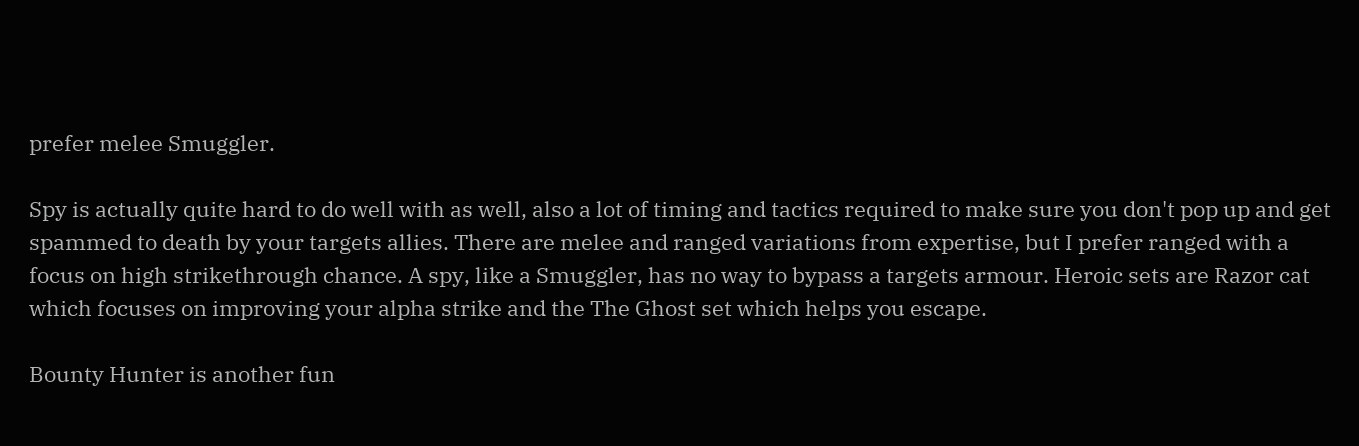prefer melee Smuggler.

Spy is actually quite hard to do well with as well, also a lot of timing and tactics required to make sure you don't pop up and get spammed to death by your targets allies. There are melee and ranged variations from expertise, but I prefer ranged with a focus on high strikethrough chance. A spy, like a Smuggler, has no way to bypass a targets armour. Heroic sets are Razor cat which focuses on improving your alpha strike and the The Ghost set which helps you escape.

Bounty Hunter is another fun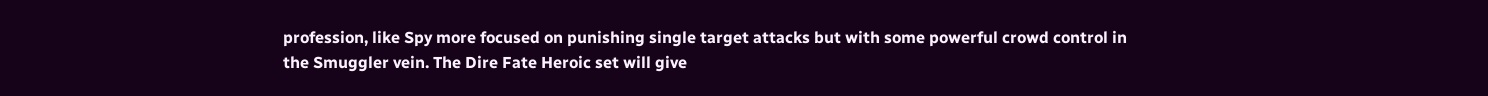profession, like Spy more focused on punishing single target attacks but with some powerful crowd control in the Smuggler vein. The Dire Fate Heroic set will give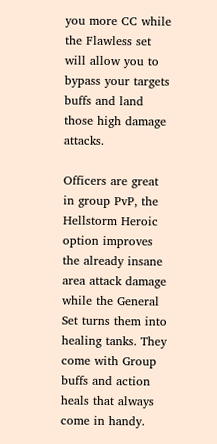you more CC while the Flawless set will allow you to bypass your targets buffs and land those high damage attacks.

Officers are great in group PvP, the Hellstorm Heroic option improves the already insane area attack damage while the General Set turns them into healing tanks. They come with Group buffs and action heals that always come in handy.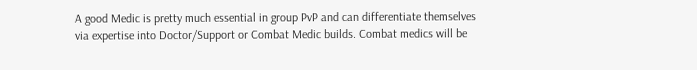A good Medic is pretty much essential in group PvP and can differentiate themselves via expertise into Doctor/Support or Combat Medic builds. Combat medics will be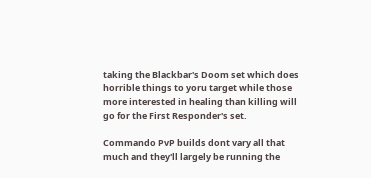taking the Blackbar's Doom set which does horrible things to yoru target while those more interested in healing than killing will go for the First Responder's set.

Commando PvP builds dont vary all that much and they'll largely be running the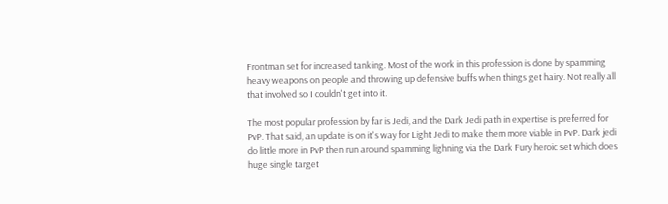Frontman set for increased tanking. Most of the work in this profession is done by spamming heavy weapons on people and throwing up defensive buffs when things get hairy. Not really all that involved so I couldn't get into it.

The most popular profession by far is Jedi, and the Dark Jedi path in expertise is preferred for PvP. That said, an update is on it's way for Light Jedi to make them more viable in PvP. Dark jedi do little more in PvP then run around spamming lighning via the Dark Fury heroic set which does huge single target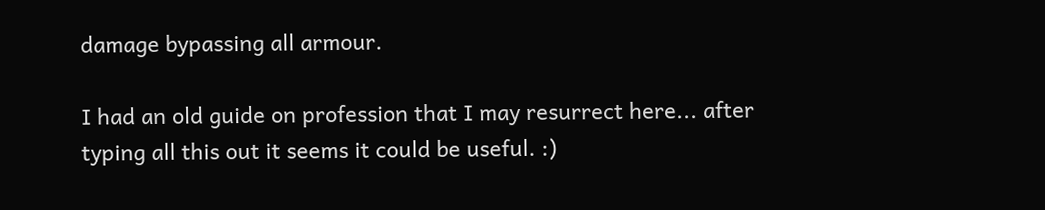damage bypassing all armour.

I had an old guide on profession that I may resurrect here... after typing all this out it seems it could be useful. :)